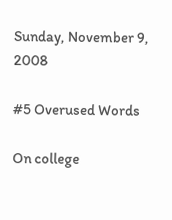Sunday, November 9, 2008

#5 Overused Words

On college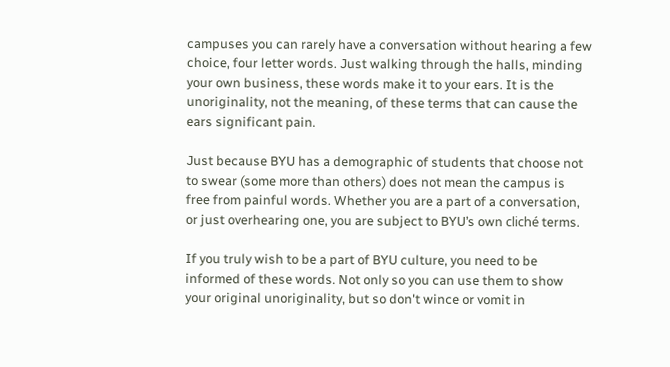campuses you can rarely have a conversation without hearing a few choice, four letter words. Just walking through the halls, minding your own business, these words make it to your ears. It is the unoriginality, not the meaning, of these terms that can cause the ears significant pain.

Just because BYU has a demographic of students that choose not to swear (some more than others) does not mean the campus is free from painful words. Whether you are a part of a conversation, or just overhearing one, you are subject to BYU’s own cliché terms.

If you truly wish to be a part of BYU culture, you need to be informed of these words. Not only so you can use them to show your original unoriginality, but so don't wince or vomit in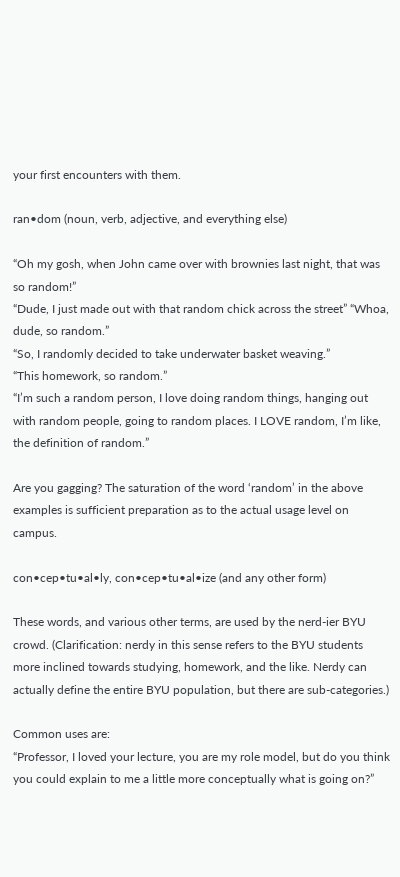your first encounters with them.

ran•dom (noun, verb, adjective, and everything else)

“Oh my gosh, when John came over with brownies last night, that was so random!”
“Dude, I just made out with that random chick across the street” “Whoa, dude, so random.”
“So, I randomly decided to take underwater basket weaving.”
“This homework, so random.”
“I’m such a random person, I love doing random things, hanging out with random people, going to random places. I LOVE random, I’m like, the definition of random.”

Are you gagging? The saturation of the word ‘random’ in the above examples is sufficient preparation as to the actual usage level on campus.

con•cep•tu•al•ly, con•cep•tu•al•ize (and any other form)

These words, and various other terms, are used by the nerd-ier BYU crowd. (Clarification: nerdy in this sense refers to the BYU students more inclined towards studying, homework, and the like. Nerdy can actually define the entire BYU population, but there are sub-categories.)

Common uses are:
“Professor, I loved your lecture, you are my role model, but do you think you could explain to me a little more conceptually what is going on?”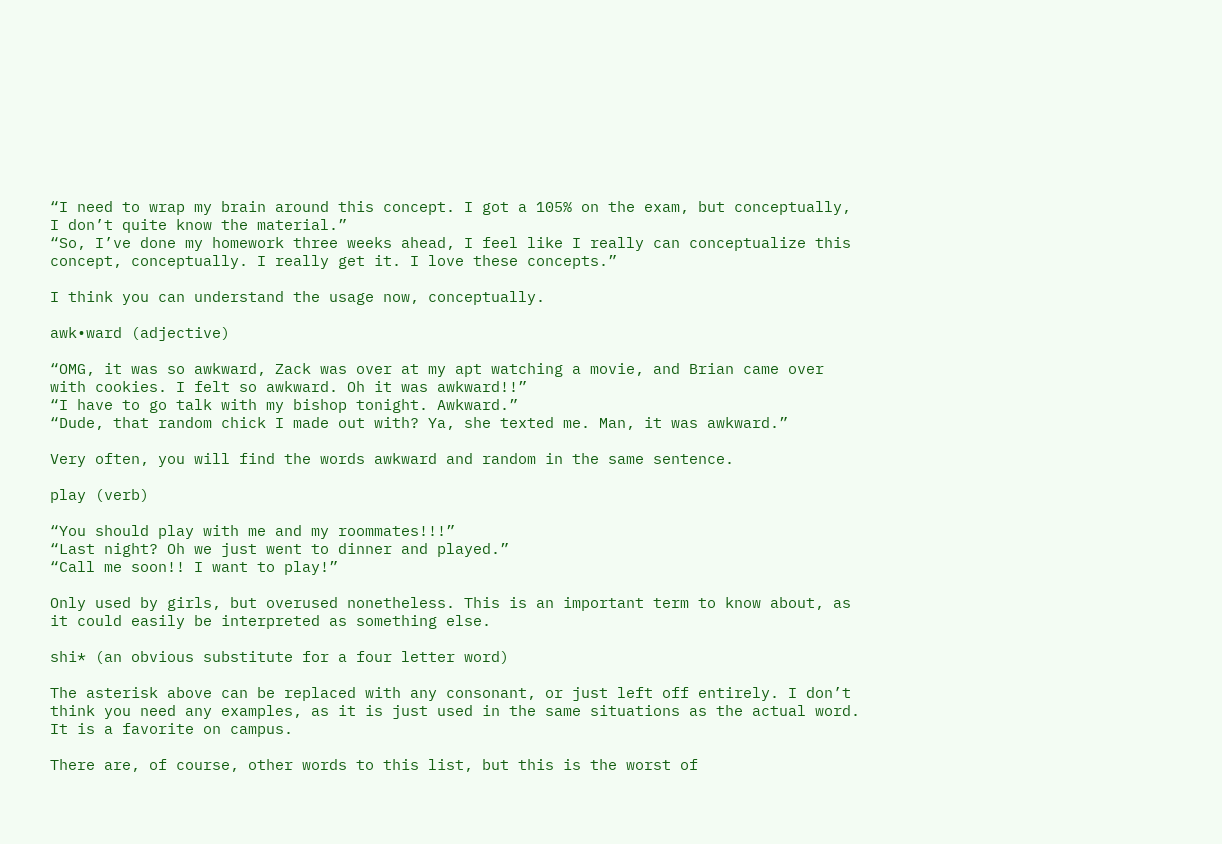“I need to wrap my brain around this concept. I got a 105% on the exam, but conceptually, I don’t quite know the material.”
“So, I’ve done my homework three weeks ahead, I feel like I really can conceptualize this concept, conceptually. I really get it. I love these concepts.”

I think you can understand the usage now, conceptually.

awk•ward (adjective)

“OMG, it was so awkward, Zack was over at my apt watching a movie, and Brian came over with cookies. I felt so awkward. Oh it was awkward!!”
“I have to go talk with my bishop tonight. Awkward.”
“Dude, that random chick I made out with? Ya, she texted me. Man, it was awkward.”

Very often, you will find the words awkward and random in the same sentence.

play (verb)

“You should play with me and my roommates!!!”
“Last night? Oh we just went to dinner and played.”
“Call me soon!! I want to play!”

Only used by girls, but overused nonetheless. This is an important term to know about, as it could easily be interpreted as something else.

shi* (an obvious substitute for a four letter word)

The asterisk above can be replaced with any consonant, or just left off entirely. I don’t think you need any examples, as it is just used in the same situations as the actual word. It is a favorite on campus.

There are, of course, other words to this list, but this is the worst of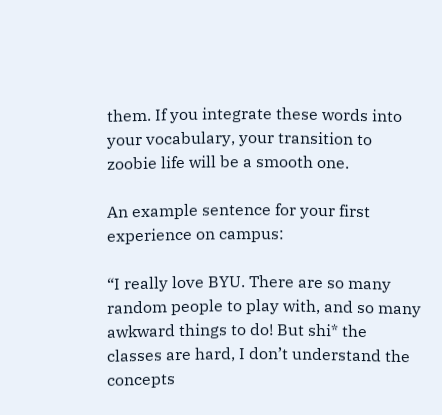them. If you integrate these words into your vocabulary, your transition to zoobie life will be a smooth one.

An example sentence for your first experience on campus:

“I really love BYU. There are so many random people to play with, and so many awkward things to do! But shi* the classes are hard, I don’t understand the concepts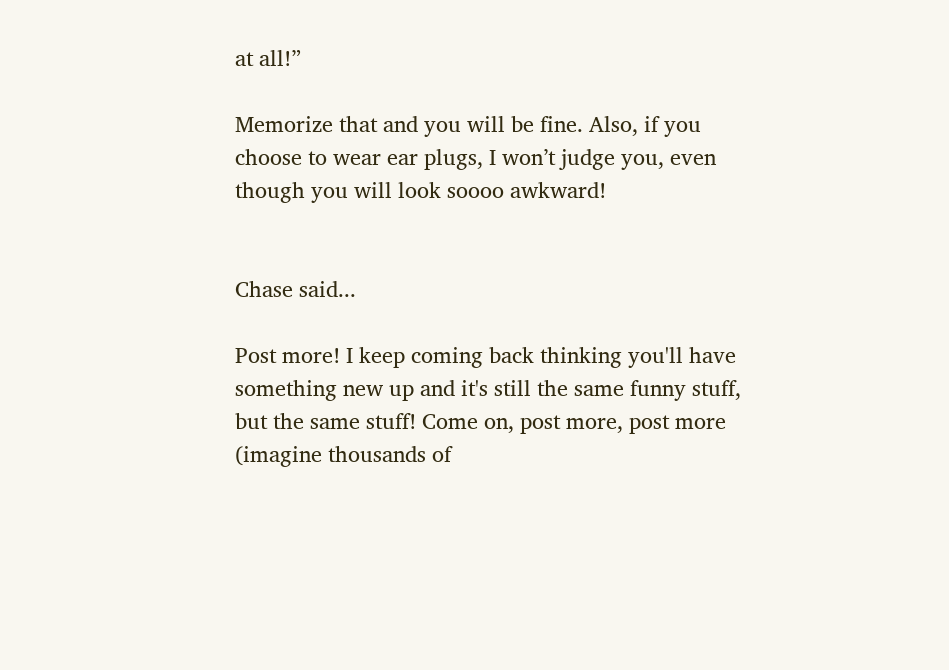at all!”

Memorize that and you will be fine. Also, if you choose to wear ear plugs, I won’t judge you, even though you will look soooo awkward!


Chase said...

Post more! I keep coming back thinking you'll have something new up and it's still the same funny stuff, but the same stuff! Come on, post more, post more (imagine thousands of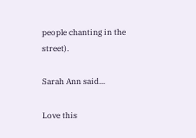people chanting in the street).

Sarah Ann said...

Love this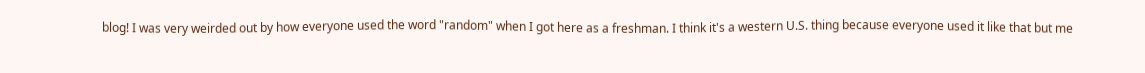blog! I was very weirded out by how everyone used the word "random" when I got here as a freshman. I think it's a western U.S. thing because everyone used it like that but me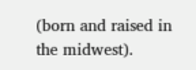(born and raised in the midwest).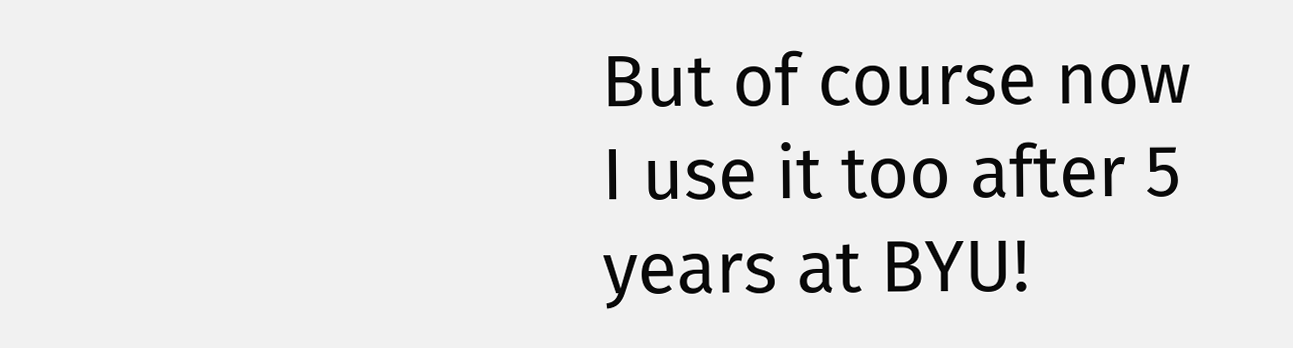But of course now I use it too after 5 years at BYU!